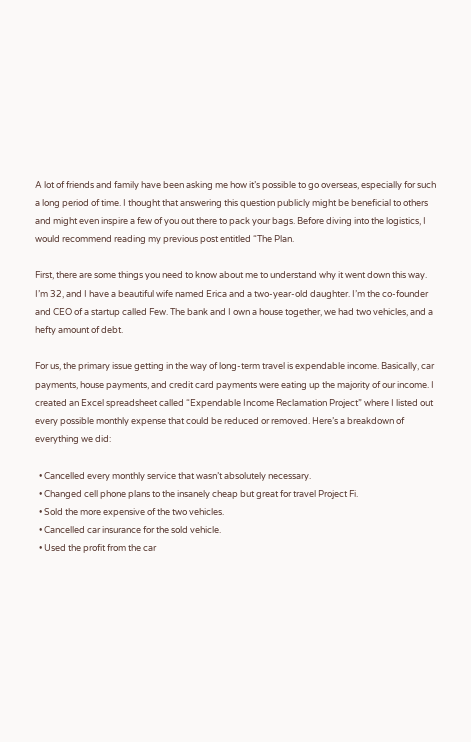A lot of friends and family have been asking me how it’s possible to go overseas, especially for such a long period of time. I thought that answering this question publicly might be beneficial to others and might even inspire a few of you out there to pack your bags. Before diving into the logistics, I would recommend reading my previous post entitled “The Plan.

First, there are some things you need to know about me to understand why it went down this way.  I’m 32, and I have a beautiful wife named Erica and a two-year-old daughter. I’m the co-founder and CEO of a startup called Few. The bank and I own a house together, we had two vehicles, and a hefty amount of debt.

For us, the primary issue getting in the way of long-term travel is expendable income. Basically, car payments, house payments, and credit card payments were eating up the majority of our income. I created an Excel spreadsheet called “Expendable Income Reclamation Project” where I listed out every possible monthly expense that could be reduced or removed. Here’s a breakdown of everything we did:

  • Cancelled every monthly service that wasn’t absolutely necessary.
  • Changed cell phone plans to the insanely cheap but great for travel Project Fi.
  • Sold the more expensive of the two vehicles.
  • Cancelled car insurance for the sold vehicle.
  • Used the profit from the car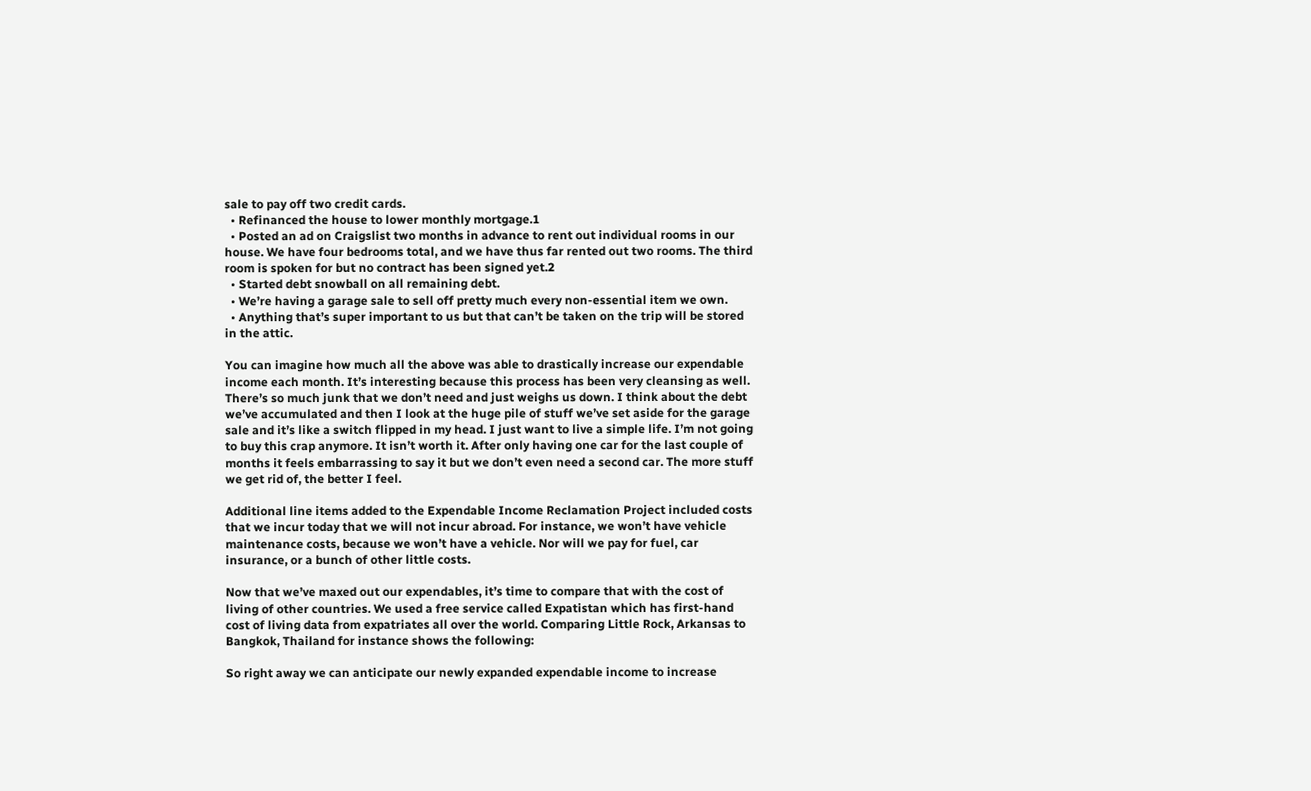sale to pay off two credit cards.
  • Refinanced the house to lower monthly mortgage.1
  • Posted an ad on Craigslist two months in advance to rent out individual rooms in our house. We have four bedrooms total, and we have thus far rented out two rooms. The third room is spoken for but no contract has been signed yet.2
  • Started debt snowball on all remaining debt.
  • We’re having a garage sale to sell off pretty much every non-essential item we own.
  • Anything that’s super important to us but that can’t be taken on the trip will be stored in the attic.

You can imagine how much all the above was able to drastically increase our expendable income each month. It’s interesting because this process has been very cleansing as well. There’s so much junk that we don’t need and just weighs us down. I think about the debt we’ve accumulated and then I look at the huge pile of stuff we’ve set aside for the garage sale and it’s like a switch flipped in my head. I just want to live a simple life. I’m not going to buy this crap anymore. It isn’t worth it. After only having one car for the last couple of months it feels embarrassing to say it but we don’t even need a second car. The more stuff we get rid of, the better I feel.

Additional line items added to the Expendable Income Reclamation Project included costs that we incur today that we will not incur abroad. For instance, we won’t have vehicle maintenance costs, because we won’t have a vehicle. Nor will we pay for fuel, car insurance, or a bunch of other little costs.

Now that we’ve maxed out our expendables, it’s time to compare that with the cost of living of other countries. We used a free service called Expatistan which has first-hand cost of living data from expatriates all over the world. Comparing Little Rock, Arkansas to Bangkok, Thailand for instance shows the following:

So right away we can anticipate our newly expanded expendable income to increase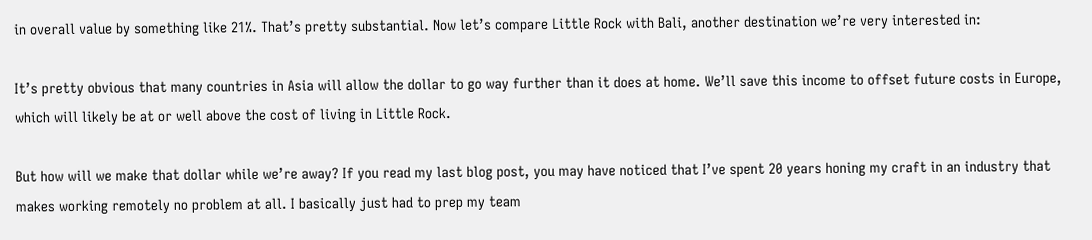in overall value by something like 21%. That’s pretty substantial. Now let’s compare Little Rock with Bali, another destination we’re very interested in:

It’s pretty obvious that many countries in Asia will allow the dollar to go way further than it does at home. We’ll save this income to offset future costs in Europe, which will likely be at or well above the cost of living in Little Rock.

But how will we make that dollar while we’re away? If you read my last blog post, you may have noticed that I’ve spent 20 years honing my craft in an industry that makes working remotely no problem at all. I basically just had to prep my team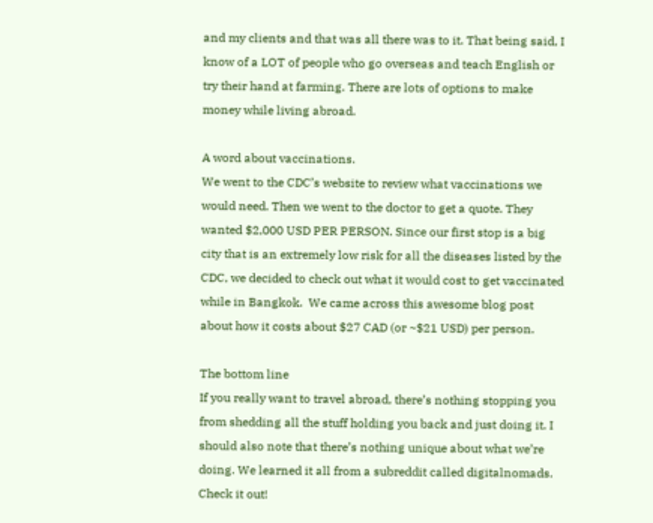and my clients and that was all there was to it. That being said, I know of a LOT of people who go overseas and teach English or try their hand at farming. There are lots of options to make money while living abroad.

A word about vaccinations.
We went to the CDC’s website to review what vaccinations we would need. Then we went to the doctor to get a quote. They wanted $2,000 USD PER PERSON. Since our first stop is a big city that is an extremely low risk for all the diseases listed by the CDC, we decided to check out what it would cost to get vaccinated while in Bangkok.  We came across this awesome blog post about how it costs about $27 CAD (or ~$21 USD) per person.

The bottom line
If you really want to travel abroad, there’s nothing stopping you from shedding all the stuff holding you back and just doing it. I should also note that there’s nothing unique about what we’re doing. We learned it all from a subreddit called digitalnomads. Check it out!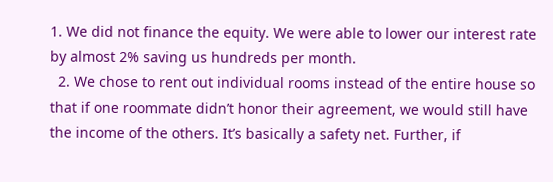1. We did not finance the equity. We were able to lower our interest rate by almost 2% saving us hundreds per month.
  2. We chose to rent out individual rooms instead of the entire house so that if one roommate didn’t honor their agreement, we would still have the income of the others. It’s basically a safety net. Further, if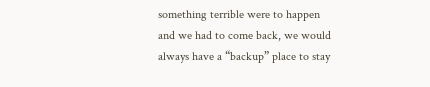something terrible were to happen and we had to come back, we would always have a “backup” place to stay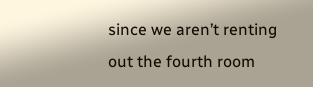since we aren’t renting out the fourth room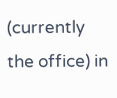(currently the office) in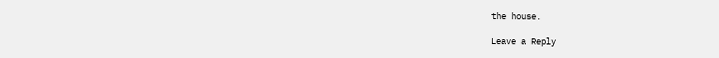the house.

Leave a Reply